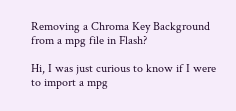Removing a Chroma Key Background from a mpg file in Flash?

Hi, I was just curious to know if I were to import a mpg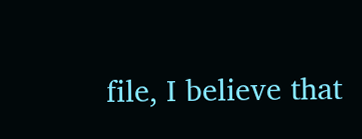file, I believe that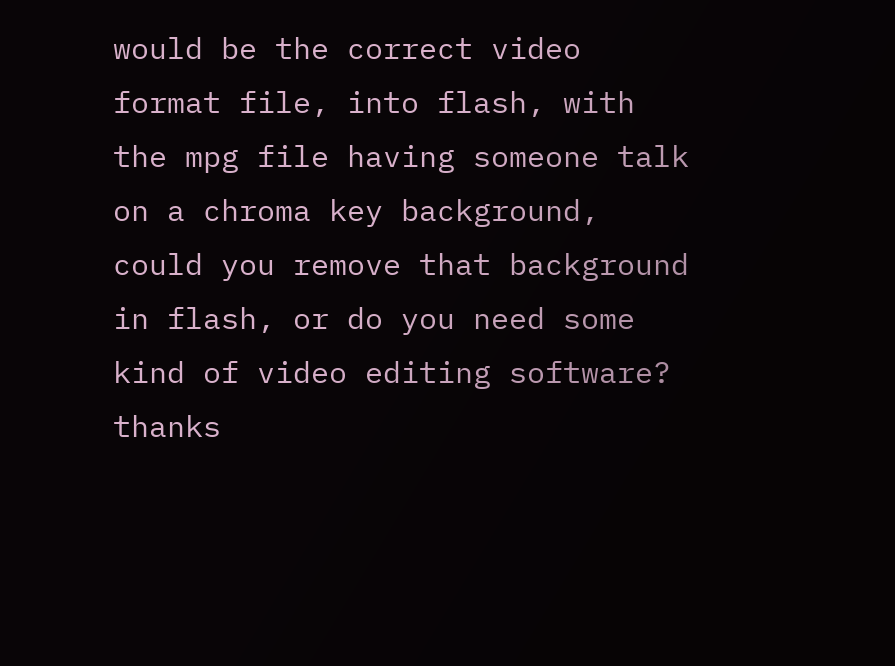would be the correct video format file, into flash, with the mpg file having someone talk on a chroma key background, could you remove that background in flash, or do you need some kind of video editing software? thanks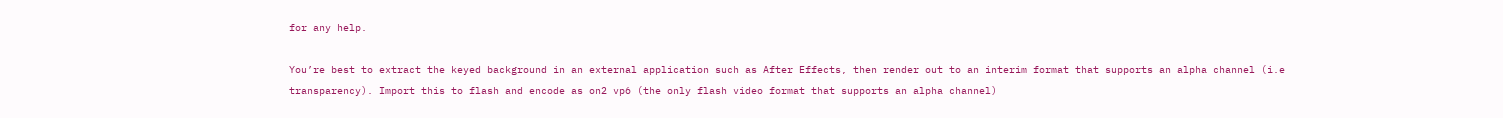for any help.

You’re best to extract the keyed background in an external application such as After Effects, then render out to an interim format that supports an alpha channel (i.e transparency). Import this to flash and encode as on2 vp6 (the only flash video format that supports an alpha channel)